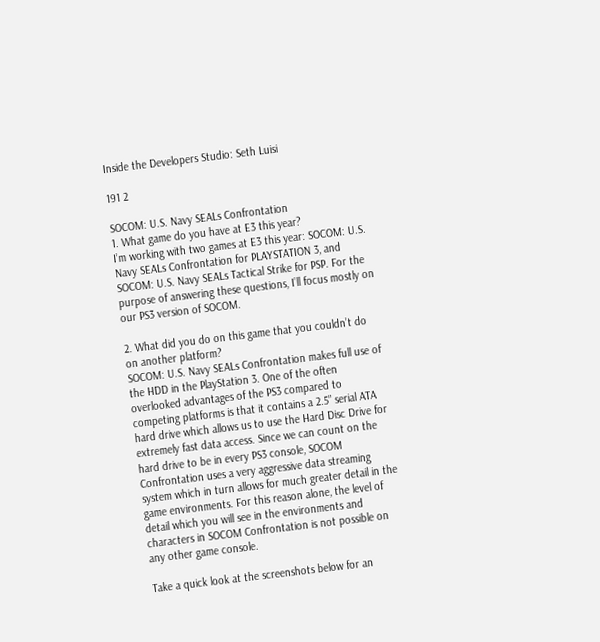Inside the Developers Studio: Seth Luisi

191 2

SOCOM: U.S. Navy SEALs Confrontation
1. What game do you have at E3 this year?
I’m working with two games at E3 this year: SOCOM: U.S. Navy SEALs Confrontation for PLAYSTATION 3, and SOCOM: U.S. Navy SEALs Tactical Strike for PSP. For the purpose of answering these questions, I’ll focus mostly on our PS3 version of SOCOM.

2. What did you do on this game that you couldn’t do on another platform?
SOCOM: U.S. Navy SEALs Confrontation makes full use of the HDD in the PlayStation 3. One of the often overlooked advantages of the PS3 compared to competing platforms is that it contains a 2.5” serial ATA hard drive which allows us to use the Hard Disc Drive for extremely fast data access. Since we can count on the hard drive to be in every PS3 console, SOCOM Confrontation uses a very aggressive data streaming system which in turn allows for much greater detail in the game environments. For this reason alone, the level of detail which you will see in the environments and characters in SOCOM Confrontation is not possible on any other game console.

Take a quick look at the screenshots below for an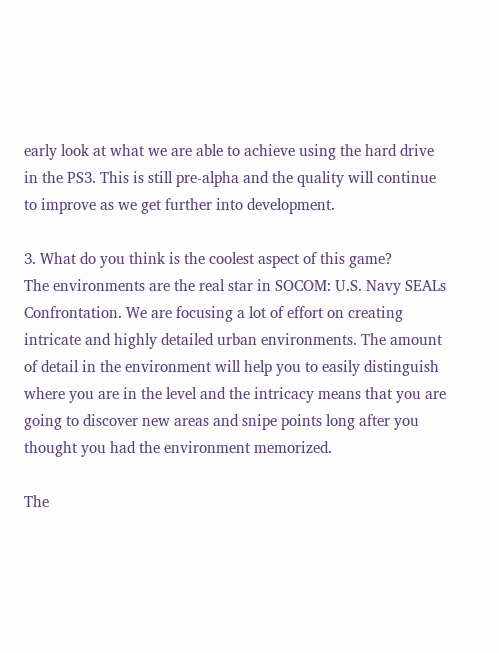early look at what we are able to achieve using the hard drive in the PS3. This is still pre-alpha and the quality will continue to improve as we get further into development.

3. What do you think is the coolest aspect of this game?
The environments are the real star in SOCOM: U.S. Navy SEALs Confrontation. We are focusing a lot of effort on creating intricate and highly detailed urban environments. The amount of detail in the environment will help you to easily distinguish where you are in the level and the intricacy means that you are going to discover new areas and snipe points long after you thought you had the environment memorized.

The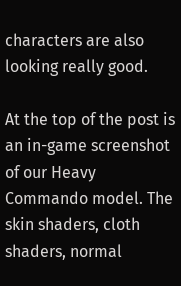characters are also looking really good.

At the top of the post is an in-game screenshot of our Heavy Commando model. The skin shaders, cloth shaders, normal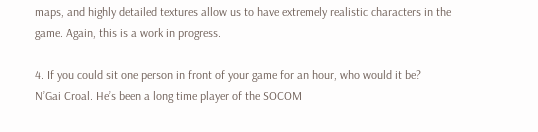maps, and highly detailed textures allow us to have extremely realistic characters in the game. Again, this is a work in progress.

4. If you could sit one person in front of your game for an hour, who would it be?
N’Gai Croal. He’s been a long time player of the SOCOM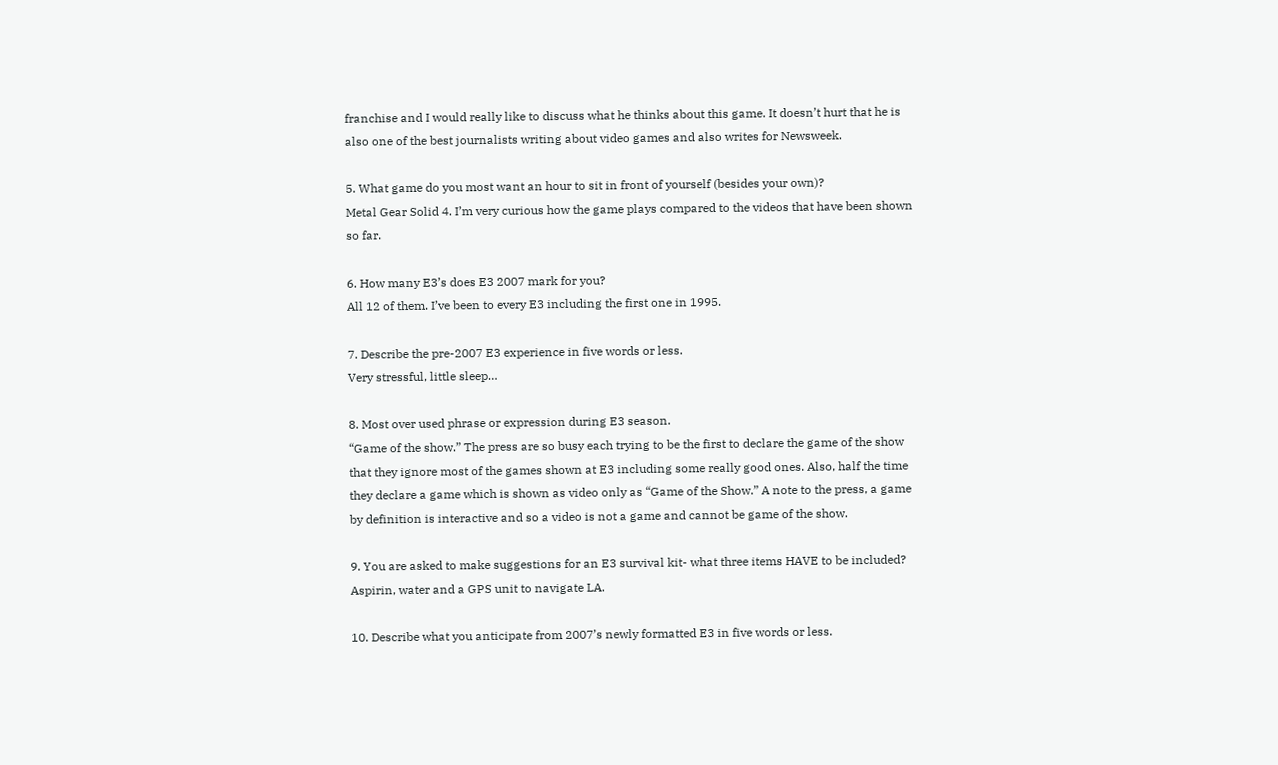franchise and I would really like to discuss what he thinks about this game. It doesn’t hurt that he is also one of the best journalists writing about video games and also writes for Newsweek.

5. What game do you most want an hour to sit in front of yourself (besides your own)?
Metal Gear Solid 4. I’m very curious how the game plays compared to the videos that have been shown so far.

6. How many E3’s does E3 2007 mark for you?
All 12 of them. I’ve been to every E3 including the first one in 1995.

7. Describe the pre-2007 E3 experience in five words or less.
Very stressful, little sleep…

8. Most over used phrase or expression during E3 season.
“Game of the show.” The press are so busy each trying to be the first to declare the game of the show that they ignore most of the games shown at E3 including some really good ones. Also, half the time they declare a game which is shown as video only as “Game of the Show.” A note to the press, a game by definition is interactive and so a video is not a game and cannot be game of the show.

9. You are asked to make suggestions for an E3 survival kit- what three items HAVE to be included?
Aspirin, water and a GPS unit to navigate LA.

10. Describe what you anticipate from 2007’s newly formatted E3 in five words or less.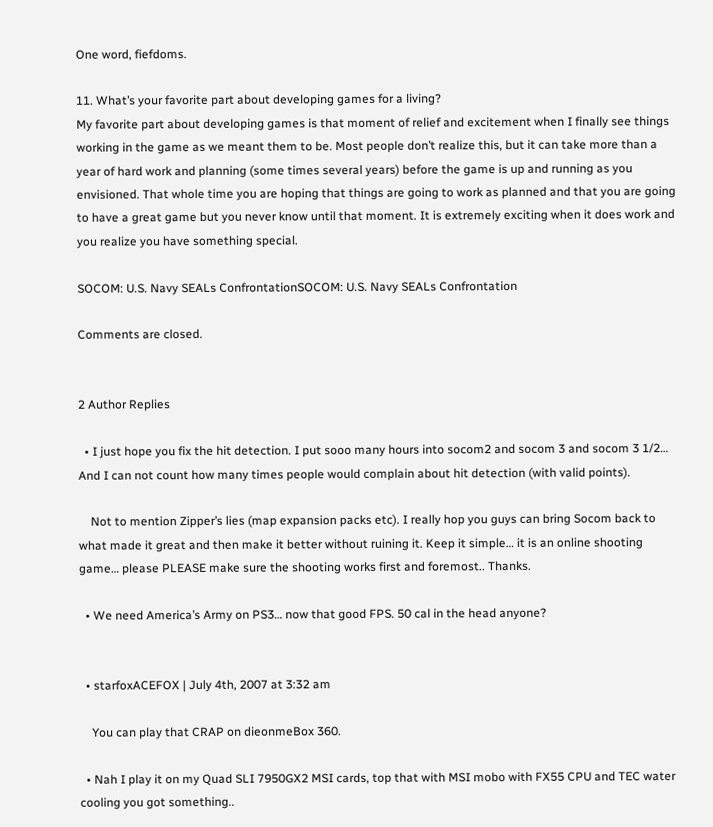One word, fiefdoms.

11. What’s your favorite part about developing games for a living?
My favorite part about developing games is that moment of relief and excitement when I finally see things working in the game as we meant them to be. Most people don’t realize this, but it can take more than a year of hard work and planning (some times several years) before the game is up and running as you envisioned. That whole time you are hoping that things are going to work as planned and that you are going to have a great game but you never know until that moment. It is extremely exciting when it does work and you realize you have something special.

SOCOM: U.S. Navy SEALs ConfrontationSOCOM: U.S. Navy SEALs Confrontation

Comments are closed.


2 Author Replies

  • I just hope you fix the hit detection. I put sooo many hours into socom2 and socom 3 and socom 3 1/2… And I can not count how many times people would complain about hit detection (with valid points).

    Not to mention Zipper’s lies (map expansion packs etc). I really hop you guys can bring Socom back to what made it great and then make it better without ruining it. Keep it simple… it is an online shooting game… please PLEASE make sure the shooting works first and foremost.. Thanks.

  • We need America’s Army on PS3… now that good FPS. 50 cal in the head anyone?


  • starfoxACEFOX | July 4th, 2007 at 3:32 am

    You can play that CRAP on dieonmeBox 360.

  • Nah I play it on my Quad SLI 7950GX2 MSI cards, top that with MSI mobo with FX55 CPU and TEC water cooling you got something..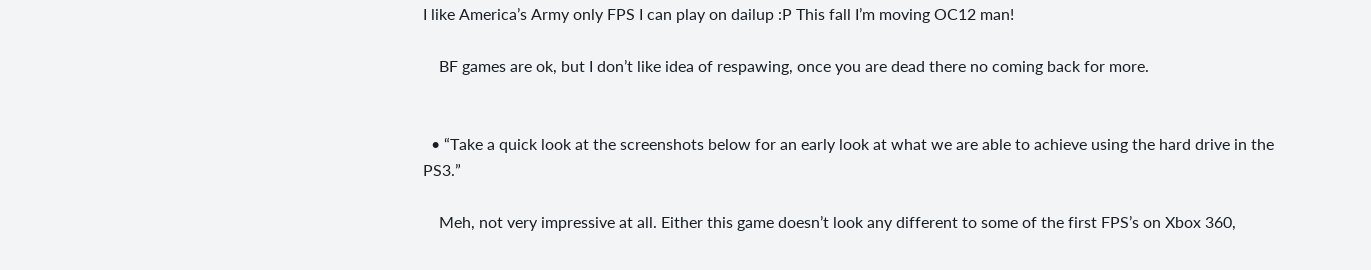I like America’s Army only FPS I can play on dailup :P This fall I’m moving OC12 man!

    BF games are ok, but I don’t like idea of respawing, once you are dead there no coming back for more.


  • “Take a quick look at the screenshots below for an early look at what we are able to achieve using the hard drive in the PS3.”

    Meh, not very impressive at all. Either this game doesn’t look any different to some of the first FPS’s on Xbox 360,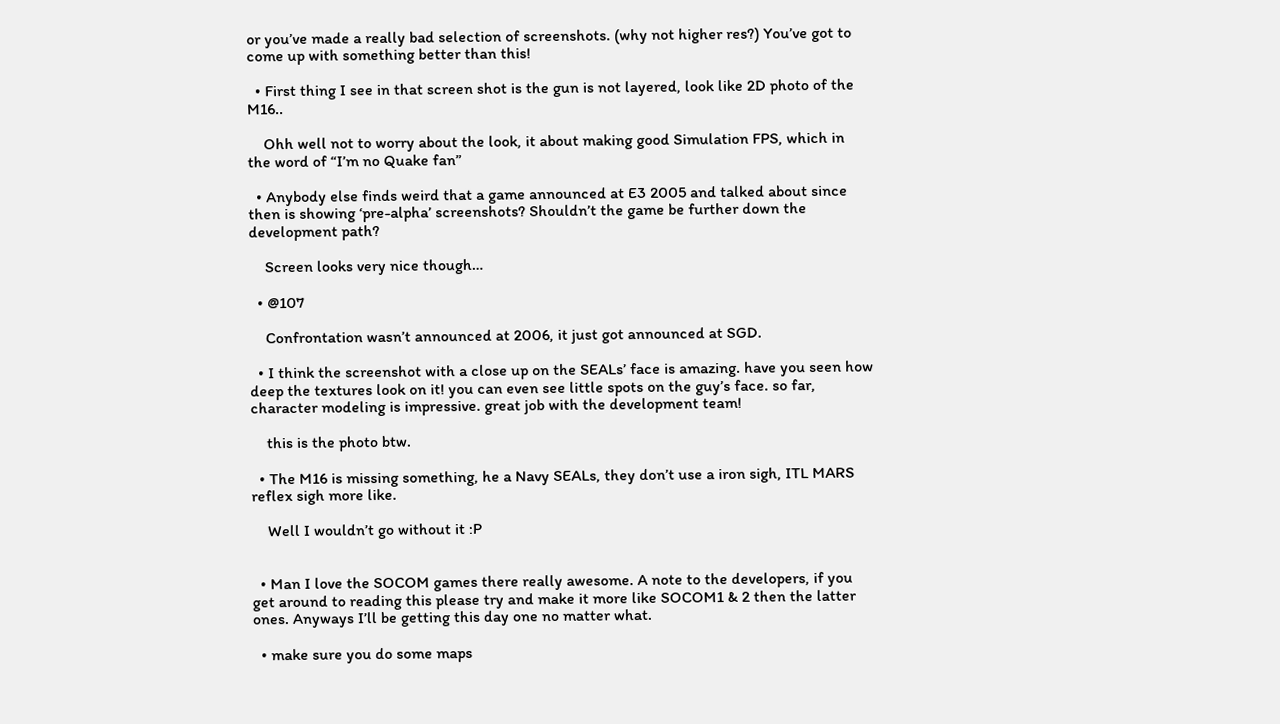or you’ve made a really bad selection of screenshots. (why not higher res?) You’ve got to come up with something better than this!

  • First thing I see in that screen shot is the gun is not layered, look like 2D photo of the M16..

    Ohh well not to worry about the look, it about making good Simulation FPS, which in the word of “I’m no Quake fan”

  • Anybody else finds weird that a game announced at E3 2005 and talked about since then is showing ‘pre-alpha’ screenshots? Shouldn’t the game be further down the development path?

    Screen looks very nice though…

  • @107

    Confrontation wasn’t announced at 2006, it just got announced at SGD.

  • I think the screenshot with a close up on the SEALs’ face is amazing. have you seen how deep the textures look on it! you can even see little spots on the guy’s face. so far, character modeling is impressive. great job with the development team!

    this is the photo btw.

  • The M16 is missing something, he a Navy SEALs, they don’t use a iron sigh, ITL MARS reflex sigh more like.

    Well I wouldn’t go without it :P


  • Man I love the SOCOM games there really awesome. A note to the developers, if you get around to reading this please try and make it more like SOCOM1 & 2 then the latter ones. Anyways I’ll be getting this day one no matter what.

  • make sure you do some maps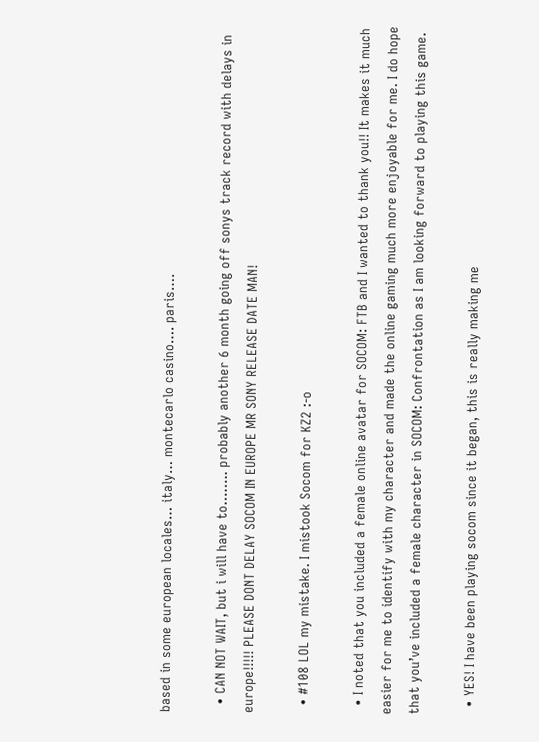based in some european locales… italy… montecarlo casino…. paris….

  • CAN NOT WAIT, but i will have to…….. probably another 6 month going off sonys track record with delays in europe!!!!! PLEASE DONT DELAY SOCOM IN EUROPE MR SONY RELEASE DATE MAN!

  • #108 LOL my mistake. I mistook Socom for KZ2 :-o

  • I noted that you included a female online avatar for SOCOM: FTB and I wanted to thank you!! It makes it much easier for me to identify with my character and made the online gaming much more enjoyable for me. I do hope that you’ve included a female character in SOCOM: Confrontation as I am looking forward to playing this game.

  • YES! I have been playing socom since it began, this is really making me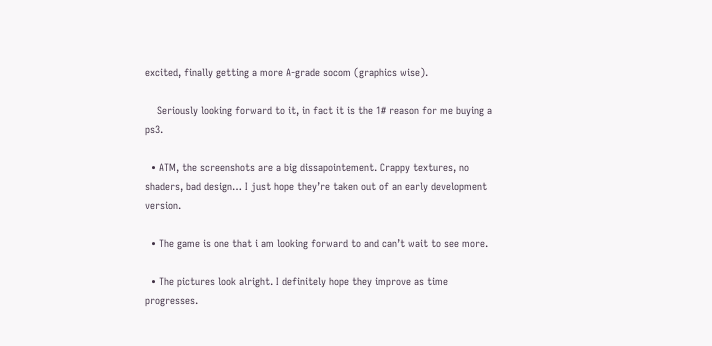excited, finally getting a more A-grade socom (graphics wise).

    Seriously looking forward to it, in fact it is the 1# reason for me buying a ps3.

  • ATM, the screenshots are a big dissapointement. Crappy textures, no shaders, bad design… I just hope they’re taken out of an early development version.

  • The game is one that i am looking forward to and can’t wait to see more.

  • The pictures look alright. I definitely hope they improve as time progresses.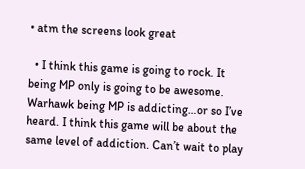• atm the screens look great

  • I think this game is going to rock. It being MP only is going to be awesome. Warhawk being MP is addicting…or so I’ve heard. I think this game will be about the same level of addiction. Can’t wait to play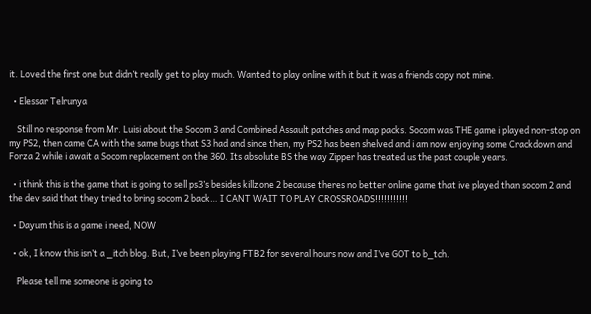it. Loved the first one but didn’t really get to play much. Wanted to play online with it but it was a friends copy not mine.

  • Elessar Telrunya

    Still no response from Mr. Luisi about the Socom 3 and Combined Assault patches and map packs. Socom was THE game i played non-stop on my PS2, then came CA with the same bugs that S3 had and since then, my PS2 has been shelved and i am now enjoying some Crackdown and Forza 2 while i await a Socom replacement on the 360. Its absolute BS the way Zipper has treated us the past couple years.

  • i think this is the game that is going to sell ps3’s besides killzone 2 because theres no better online game that ive played than socom 2 and the dev said that they tried to bring socom 2 back… I CANT WAIT TO PLAY CROSSROADS!!!!!!!!!!!

  • Dayum this is a game i need, NOW

  • ok, I know this isn’t a _itch blog. But, I’ve been playing FTB2 for several hours now and I’ve GOT to b_tch.

    Please tell me someone is going to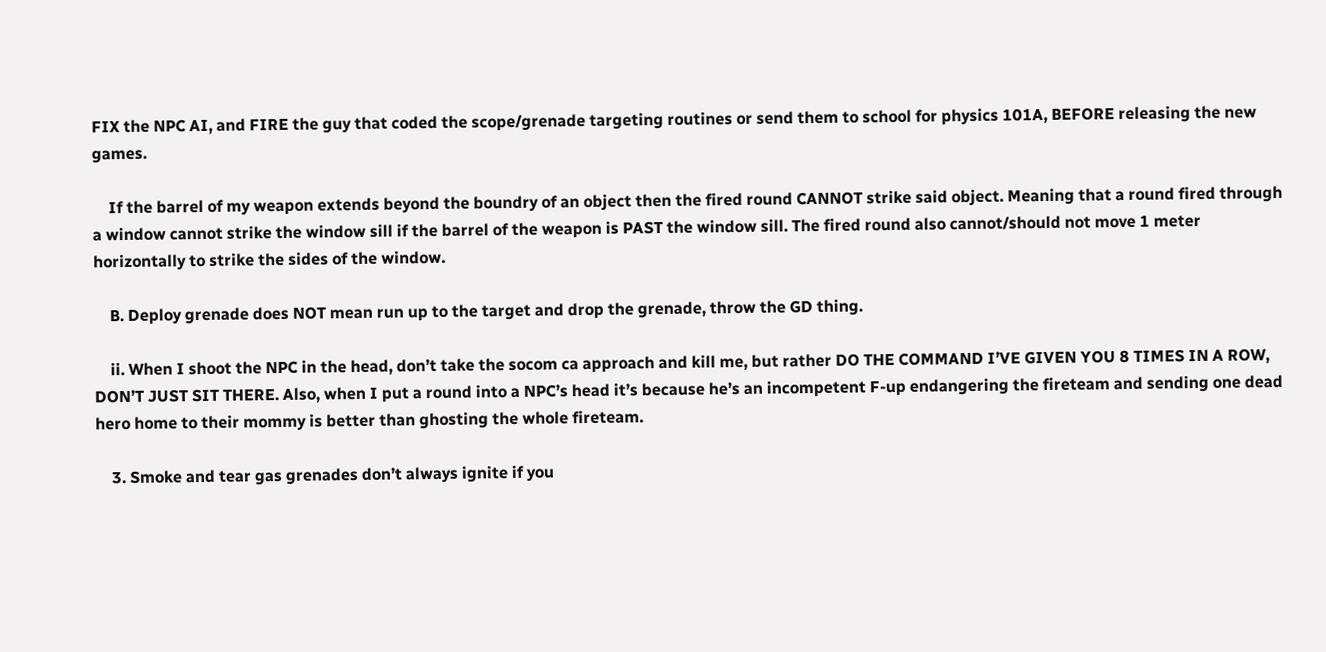FIX the NPC AI, and FIRE the guy that coded the scope/grenade targeting routines or send them to school for physics 101A, BEFORE releasing the new games.

    If the barrel of my weapon extends beyond the boundry of an object then the fired round CANNOT strike said object. Meaning that a round fired through a window cannot strike the window sill if the barrel of the weapon is PAST the window sill. The fired round also cannot/should not move 1 meter horizontally to strike the sides of the window.

    B. Deploy grenade does NOT mean run up to the target and drop the grenade, throw the GD thing.

    ii. When I shoot the NPC in the head, don’t take the socom ca approach and kill me, but rather DO THE COMMAND I’VE GIVEN YOU 8 TIMES IN A ROW, DON’T JUST SIT THERE. Also, when I put a round into a NPC’s head it’s because he’s an incompetent F-up endangering the fireteam and sending one dead hero home to their mommy is better than ghosting the whole fireteam.

    3. Smoke and tear gas grenades don’t always ignite if you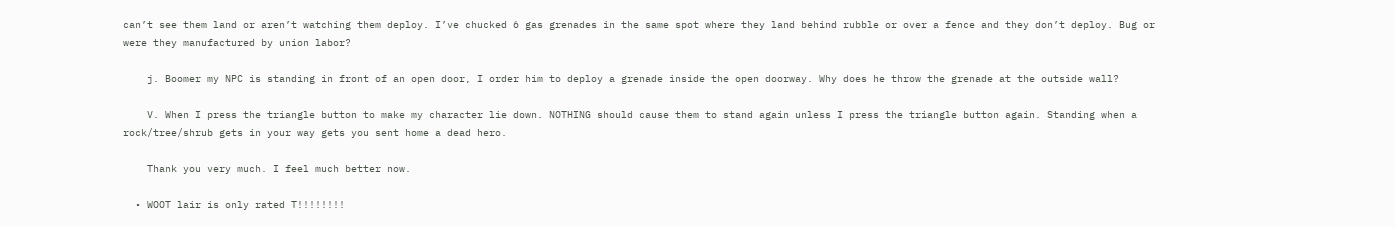can’t see them land or aren’t watching them deploy. I’ve chucked 6 gas grenades in the same spot where they land behind rubble or over a fence and they don’t deploy. Bug or were they manufactured by union labor?

    j. Boomer my NPC is standing in front of an open door, I order him to deploy a grenade inside the open doorway. Why does he throw the grenade at the outside wall?

    V. When I press the triangle button to make my character lie down. NOTHING should cause them to stand again unless I press the triangle button again. Standing when a rock/tree/shrub gets in your way gets you sent home a dead hero.

    Thank you very much. I feel much better now.

  • WOOT lair is only rated T!!!!!!!!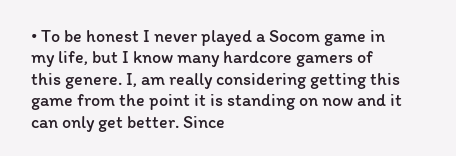• To be honest I never played a Socom game in my life, but I know many hardcore gamers of this genere. I, am really considering getting this game from the point it is standing on now and it can only get better. Since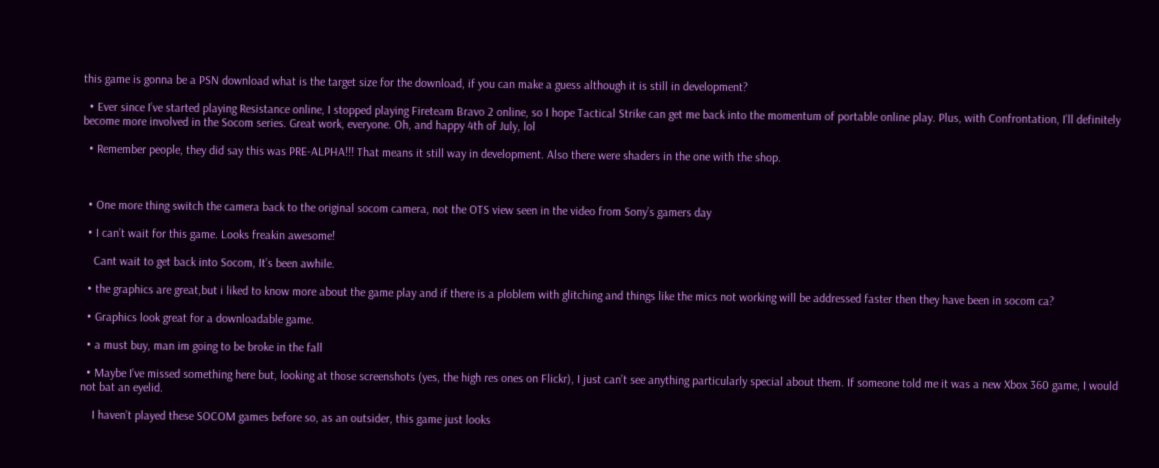this game is gonna be a PSN download what is the target size for the download, if you can make a guess although it is still in development?

  • Ever since I’ve started playing Resistance online, I stopped playing Fireteam Bravo 2 online, so I hope Tactical Strike can get me back into the momentum of portable online play. Plus, with Confrontation, I’ll definitely become more involved in the Socom series. Great work, everyone. Oh, and happy 4th of July, lol

  • Remember people, they did say this was PRE-ALPHA!!! That means it still way in development. Also there were shaders in the one with the shop.



  • One more thing switch the camera back to the original socom camera, not the OTS view seen in the video from Sony’s gamers day

  • I can’t wait for this game. Looks freakin awesome!

    Cant wait to get back into Socom, It’s been awhile.

  • the graphics are great,but i liked to know more about the game play and if there is a ploblem with glitching and things like the mics not working will be addressed faster then they have been in socom ca?

  • Graphics look great for a downloadable game.

  • a must buy, man im going to be broke in the fall

  • Maybe I’ve missed something here but, looking at those screenshots (yes, the high res ones on Flickr), I just can’t see anything particularly special about them. If someone told me it was a new Xbox 360 game, I would not bat an eyelid.

    I haven’t played these SOCOM games before so, as an outsider, this game just looks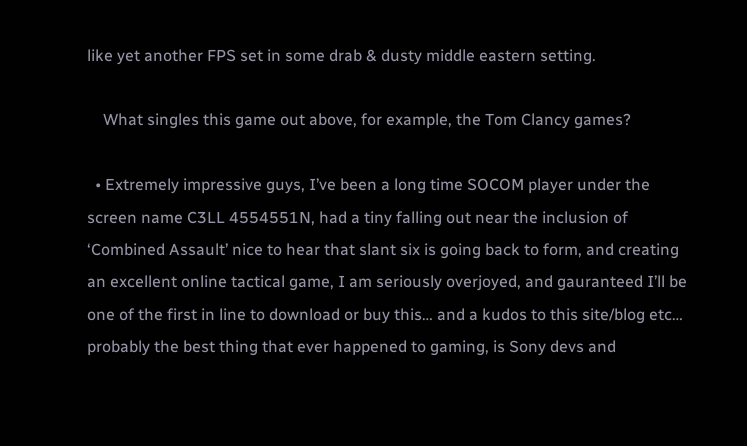like yet another FPS set in some drab & dusty middle eastern setting.

    What singles this game out above, for example, the Tom Clancy games?

  • Extremely impressive guys, I’ve been a long time SOCOM player under the screen name C3LL 4554551N, had a tiny falling out near the inclusion of ‘Combined Assault’ nice to hear that slant six is going back to form, and creating an excellent online tactical game, I am seriously overjoyed, and gauranteed I’ll be one of the first in line to download or buy this… and a kudos to this site/blog etc… probably the best thing that ever happened to gaming, is Sony devs and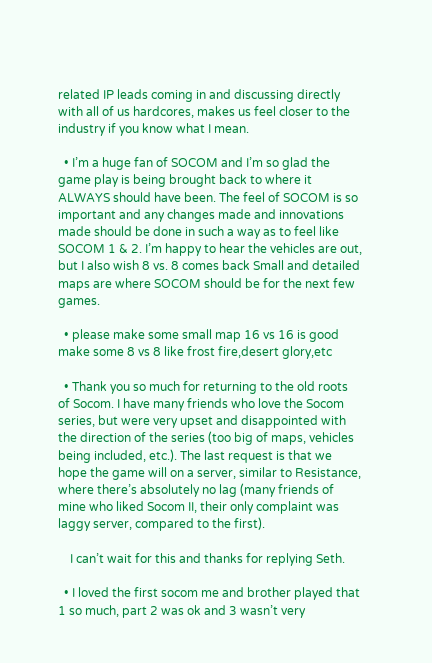related IP leads coming in and discussing directly with all of us hardcores, makes us feel closer to the industry if you know what I mean.

  • I’m a huge fan of SOCOM and I’m so glad the game play is being brought back to where it ALWAYS should have been. The feel of SOCOM is so important and any changes made and innovations made should be done in such a way as to feel like SOCOM 1 & 2. I’m happy to hear the vehicles are out, but I also wish 8 vs. 8 comes back Small and detailed maps are where SOCOM should be for the next few games.

  • please make some small map 16 vs 16 is good make some 8 vs 8 like frost fire,desert glory,etc

  • Thank you so much for returning to the old roots of Socom. I have many friends who love the Socom series, but were very upset and disappointed with the direction of the series (too big of maps, vehicles being included, etc.). The last request is that we hope the game will on a server, similar to Resistance, where there’s absolutely no lag (many friends of mine who liked Socom II, their only complaint was laggy server, compared to the first).

    I can’t wait for this and thanks for replying Seth.

  • I loved the first socom me and brother played that 1 so much, part 2 was ok and 3 wasn’t very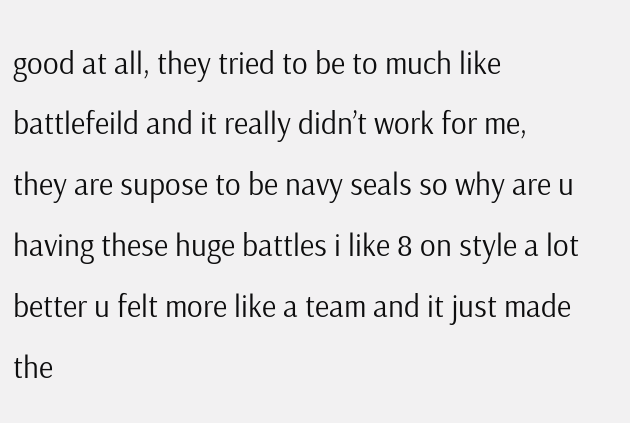good at all, they tried to be to much like battlefeild and it really didn’t work for me, they are supose to be navy seals so why are u having these huge battles i like 8 on style a lot better u felt more like a team and it just made the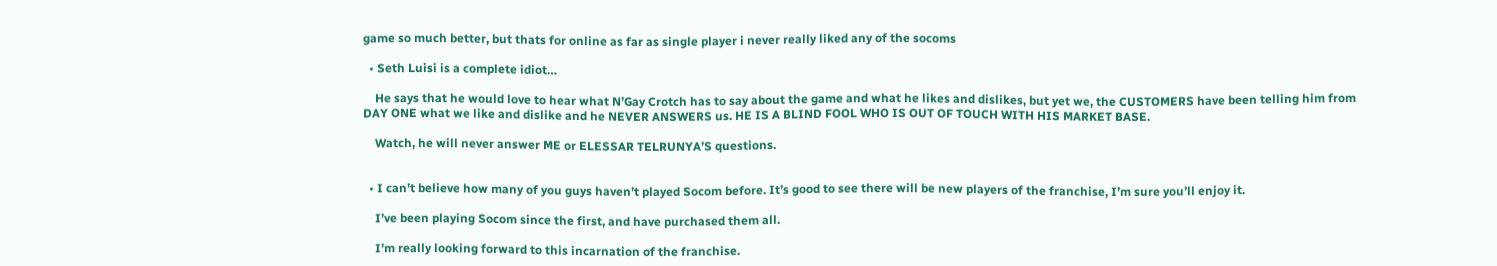game so much better, but thats for online as far as single player i never really liked any of the socoms

  • Seth Luisi is a complete idiot…

    He says that he would love to hear what N’Gay Crotch has to say about the game and what he likes and dislikes, but yet we, the CUSTOMERS have been telling him from DAY ONE what we like and dislike and he NEVER ANSWERS us. HE IS A BLIND FOOL WHO IS OUT OF TOUCH WITH HIS MARKET BASE.

    Watch, he will never answer ME or ELESSAR TELRUNYA’S questions.


  • I can’t believe how many of you guys haven’t played Socom before. It’s good to see there will be new players of the franchise, I’m sure you’ll enjoy it.

    I’ve been playing Socom since the first, and have purchased them all.

    I’m really looking forward to this incarnation of the franchise.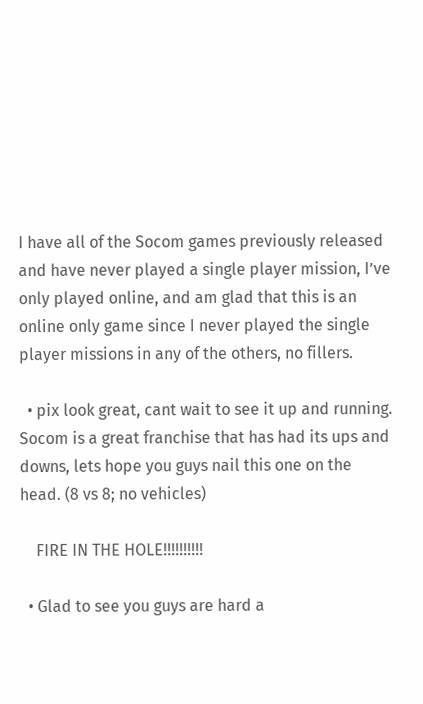I have all of the Socom games previously released and have never played a single player mission, I’ve only played online, and am glad that this is an online only game since I never played the single player missions in any of the others, no fillers.

  • pix look great, cant wait to see it up and running. Socom is a great franchise that has had its ups and downs, lets hope you guys nail this one on the head. (8 vs 8; no vehicles)

    FIRE IN THE HOLE!!!!!!!!!!

  • Glad to see you guys are hard a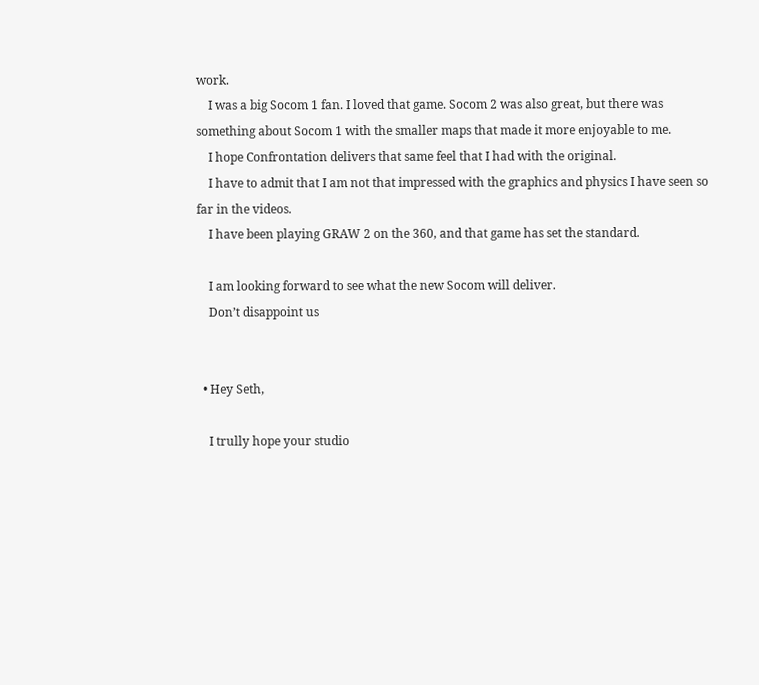work.
    I was a big Socom 1 fan. I loved that game. Socom 2 was also great, but there was something about Socom 1 with the smaller maps that made it more enjoyable to me.
    I hope Confrontation delivers that same feel that I had with the original.
    I have to admit that I am not that impressed with the graphics and physics I have seen so far in the videos.
    I have been playing GRAW 2 on the 360, and that game has set the standard.

    I am looking forward to see what the new Socom will deliver.
    Don’t disappoint us


  • Hey Seth,

    I trully hope your studio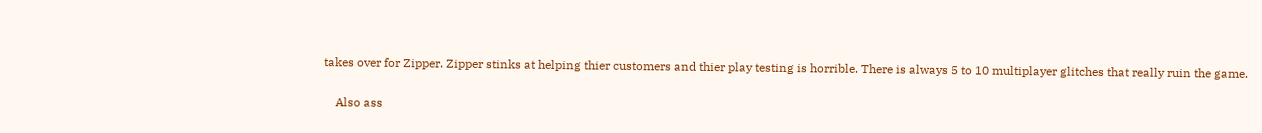takes over for Zipper. Zipper stinks at helping thier customers and thier play testing is horrible. There is always 5 to 10 multiplayer glitches that really ruin the game.

    Also ass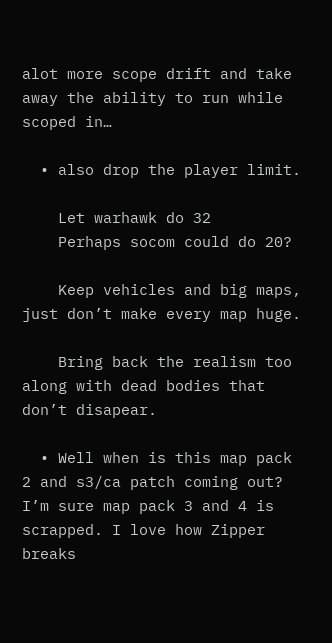alot more scope drift and take away the ability to run while scoped in…

  • also drop the player limit.

    Let warhawk do 32
    Perhaps socom could do 20?

    Keep vehicles and big maps, just don’t make every map huge.

    Bring back the realism too along with dead bodies that don’t disapear.

  • Well when is this map pack 2 and s3/ca patch coming out? I’m sure map pack 3 and 4 is scrapped. I love how Zipper breaks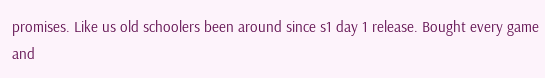promises. Like us old schoolers been around since s1 day 1 release. Bought every game and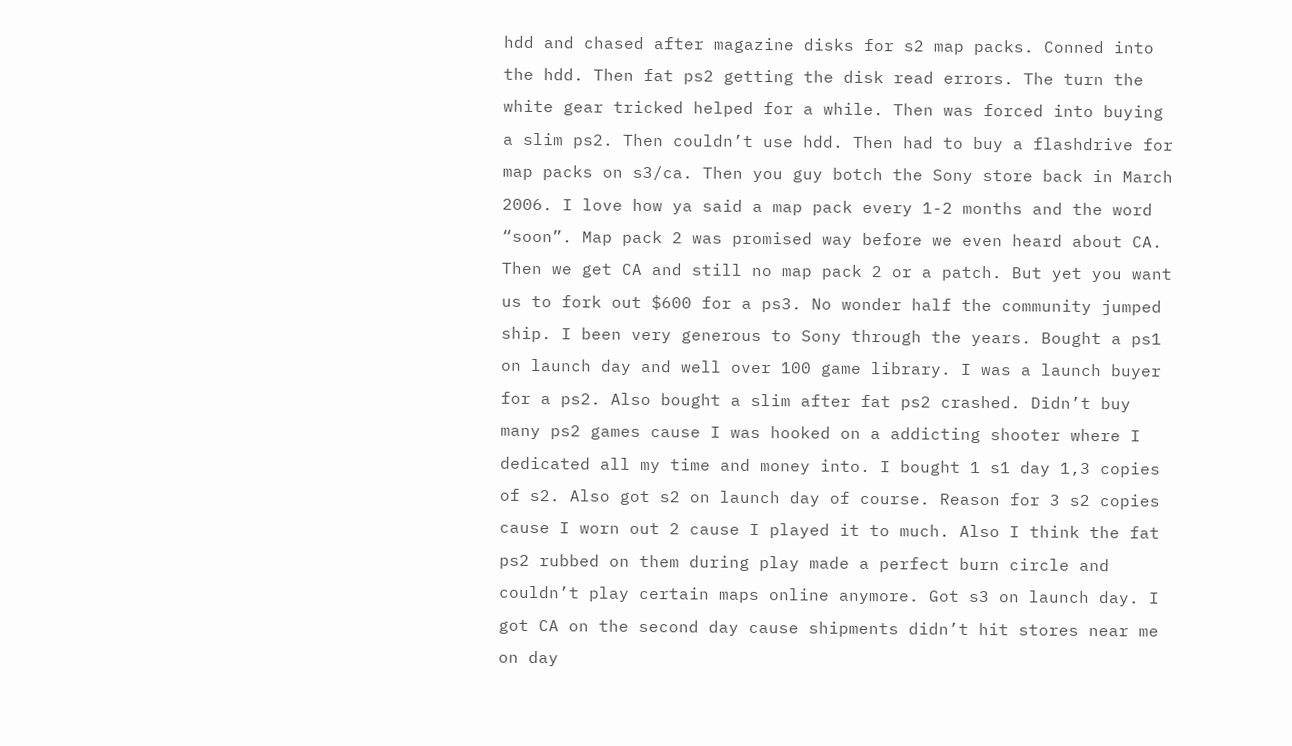hdd and chased after magazine disks for s2 map packs. Conned into the hdd. Then fat ps2 getting the disk read errors. The turn the white gear tricked helped for a while. Then was forced into buying a slim ps2. Then couldn’t use hdd. Then had to buy a flashdrive for map packs on s3/ca. Then you guy botch the Sony store back in March 2006. I love how ya said a map pack every 1-2 months and the word “soon”. Map pack 2 was promised way before we even heard about CA. Then we get CA and still no map pack 2 or a patch. But yet you want us to fork out $600 for a ps3. No wonder half the community jumped ship. I been very generous to Sony through the years. Bought a ps1 on launch day and well over 100 game library. I was a launch buyer for a ps2. Also bought a slim after fat ps2 crashed. Didn’t buy many ps2 games cause I was hooked on a addicting shooter where I dedicated all my time and money into. I bought 1 s1 day 1,3 copies of s2. Also got s2 on launch day of course. Reason for 3 s2 copies cause I worn out 2 cause I played it to much. Also I think the fat ps2 rubbed on them during play made a perfect burn circle and couldn’t play certain maps online anymore. Got s3 on launch day. I got CA on the second day cause shipments didn’t hit stores near me on day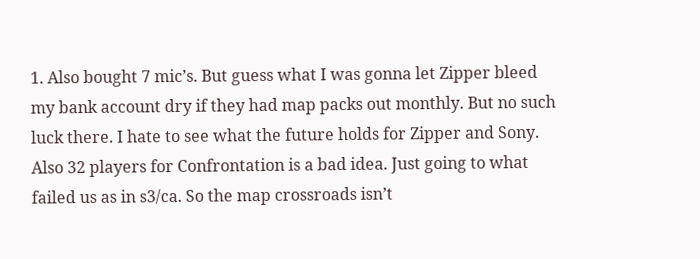1. Also bought 7 mic’s. But guess what I was gonna let Zipper bleed my bank account dry if they had map packs out monthly. But no such luck there. I hate to see what the future holds for Zipper and Sony. Also 32 players for Confrontation is a bad idea. Just going to what failed us as in s3/ca. So the map crossroads isn’t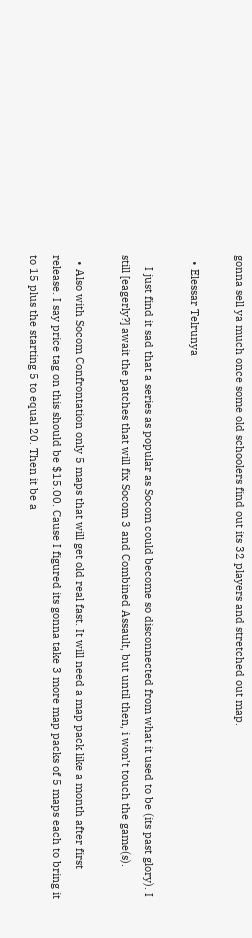gonna sell ya much once some old schoolers find out its 32 players and stretched out map.

  • Elessar Telrunya

    I just find it sad that a series as popular as Socom could become so disconnected from what it used to be (its past glory). I still [eagerly?] await the patches that will fix Socom 3 and Combined Assault, but until then, i won’t touch the game(s).

  • Also with Socom Confrontation only 5 maps that will get old real fast. It will need a map pack like a month after first release. I say price tag on this should be $15.00. Cause I figured its gonna take 3 more map packs of 5 maps each to bring it to 15 plus the starting 5 to equal 20. Then it be a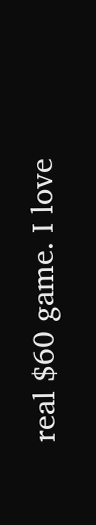real $60 game. I love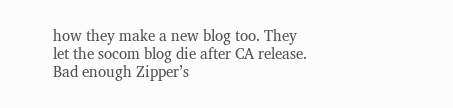how they make a new blog too. They let the socom blog die after CA release. Bad enough Zipper’s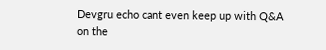Devgru echo cant even keep up with Q&A on the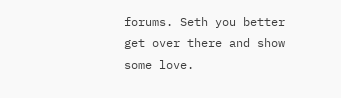forums. Seth you better get over there and show some love.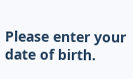Please enter your date of birth.